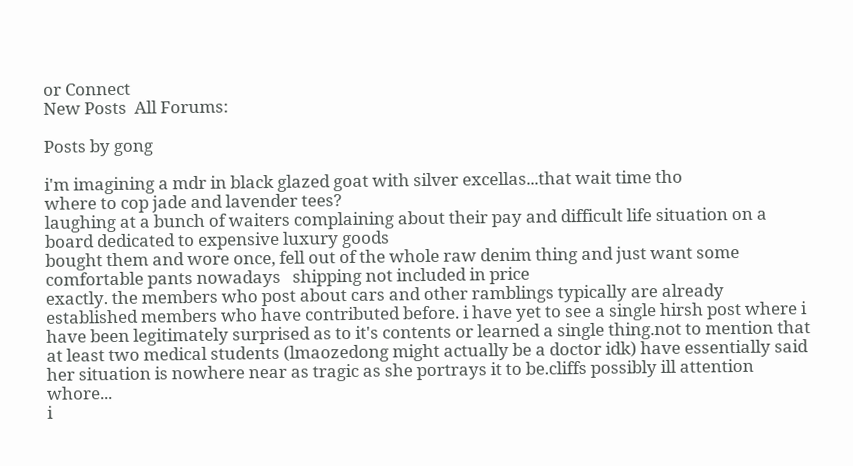or Connect
New Posts  All Forums:

Posts by gong

i'm imagining a mdr in black glazed goat with silver excellas...that wait time tho
where to cop jade and lavender tees?
laughing at a bunch of waiters complaining about their pay and difficult life situation on a board dedicated to expensive luxury goods
bought them and wore once, fell out of the whole raw denim thing and just want some comfortable pants nowadays   shipping not included in price
exactly. the members who post about cars and other ramblings typically are already established members who have contributed before. i have yet to see a single hirsh post where i have been legitimately surprised as to it's contents or learned a single thing.not to mention that at least two medical students (lmaozedong might actually be a doctor idk) have essentially said her situation is nowhere near as tragic as she portrays it to be.cliffs possibly ill attention whore...
i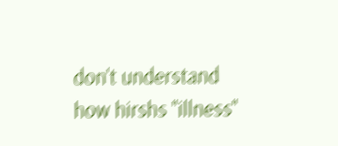don't understand how hirshs "illness"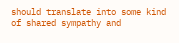should translate into some kind of shared sympathy and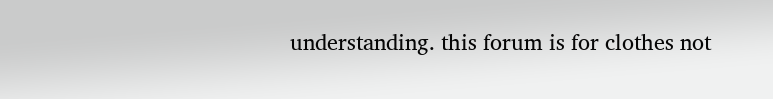understanding. this forum is for clothes not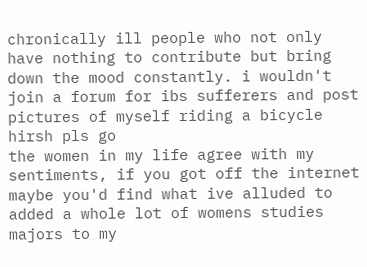chronically ill people who not only have nothing to contribute but bring down the mood constantly. i wouldn't join a forum for ibs sufferers and post pictures of myself riding a bicycle
hirsh pls go
the women in my life agree with my sentiments, if you got off the internet maybe you'd find what ive alluded to
added a whole lot of womens studies majors to my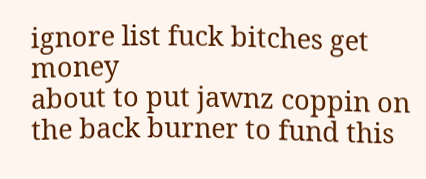ignore list fuck bitches get money
about to put jawnz coppin on the back burner to fund this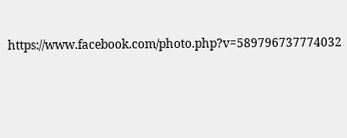https://www.facebook.com/photo.php?v=589796737774032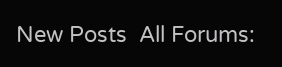New Posts  All Forums: